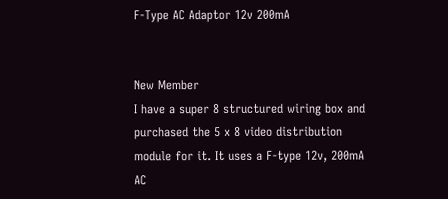F-Type AC Adaptor 12v 200mA


New Member
I have a super 8 structured wiring box and purchased the 5 x 8 video distribution module for it. It uses a F-type 12v, 200mA AC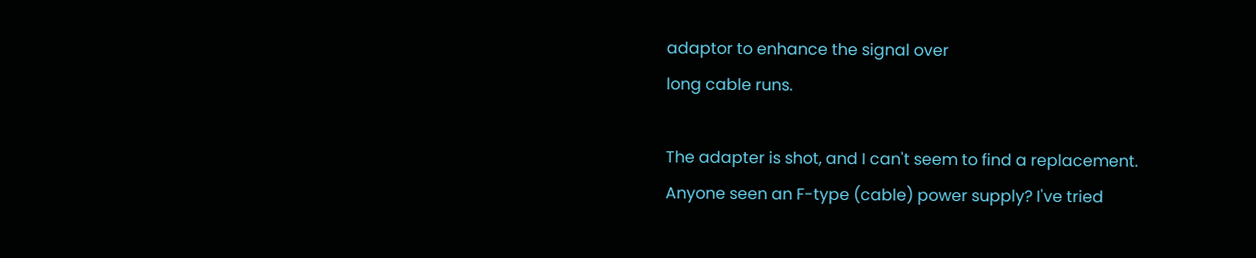adaptor to enhance the signal over
long cable runs.

The adapter is shot, and I can't seem to find a replacement. Anyone seen an F-type (cable) power supply? I've tried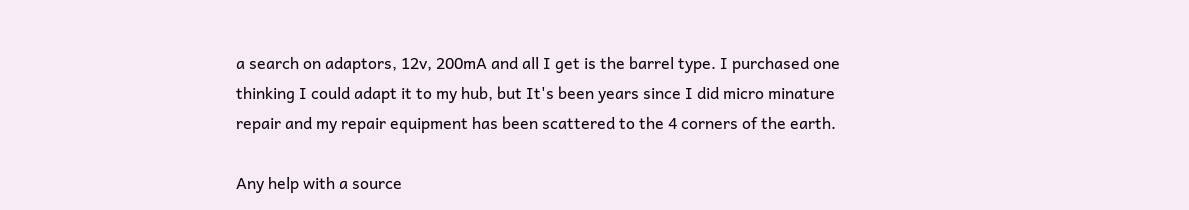a search on adaptors, 12v, 200mA and all I get is the barrel type. I purchased one thinking I could adapt it to my hub, but It's been years since I did micro minature repair and my repair equipment has been scattered to the 4 corners of the earth.

Any help with a source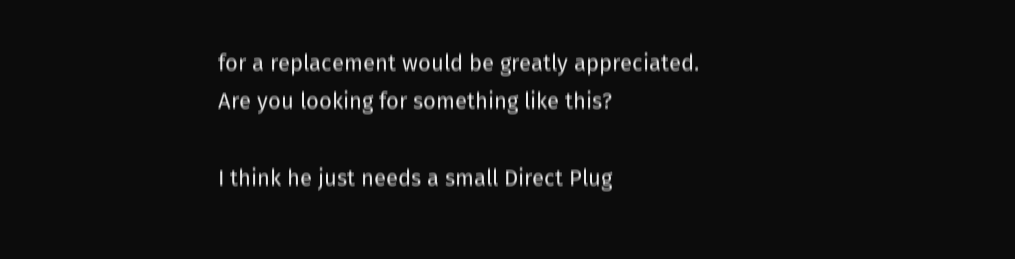for a replacement would be greatly appreciated.
Are you looking for something like this?

I think he just needs a small Direct Plug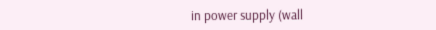in power supply (wall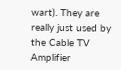wart). They are really just used by the Cable TV Amplifier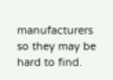manufacturers so they may be hard to find.